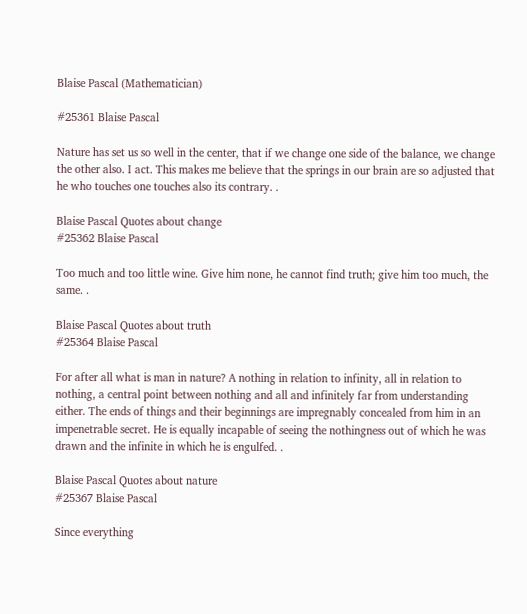Blaise Pascal (Mathematician)

#25361 Blaise Pascal

Nature has set us so well in the center, that if we change one side of the balance, we change the other also. I act. This makes me believe that the springs in our brain are so adjusted that he who touches one touches also its contrary. .

Blaise Pascal Quotes about change
#25362 Blaise Pascal

Too much and too little wine. Give him none, he cannot find truth; give him too much, the same. .

Blaise Pascal Quotes about truth
#25364 Blaise Pascal

For after all what is man in nature? A nothing in relation to infinity, all in relation to nothing, a central point between nothing and all and infinitely far from understanding either. The ends of things and their beginnings are impregnably concealed from him in an impenetrable secret. He is equally incapable of seeing the nothingness out of which he was drawn and the infinite in which he is engulfed. .

Blaise Pascal Quotes about nature
#25367 Blaise Pascal

Since everything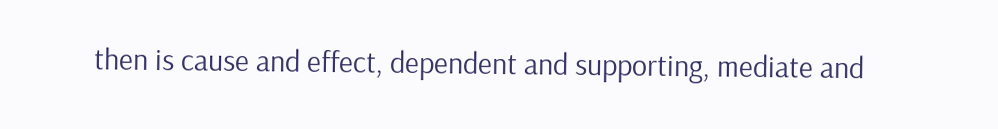then is cause and effect, dependent and supporting, mediate and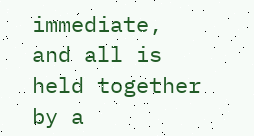immediate, and all is held together by a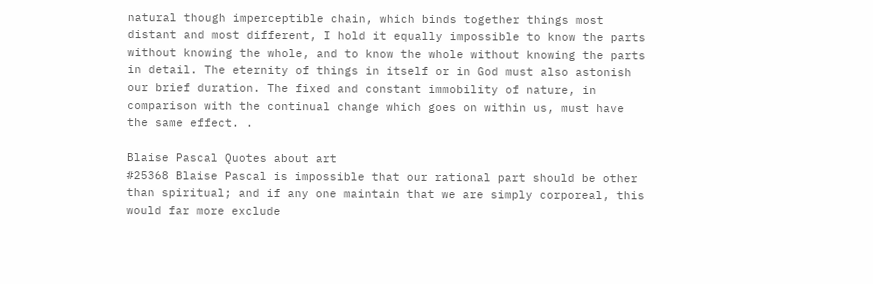natural though imperceptible chain, which binds together things most distant and most different, I hold it equally impossible to know the parts without knowing the whole, and to know the whole without knowing the parts in detail. The eternity of things in itself or in God must also astonish our brief duration. The fixed and constant immobility of nature, in comparison with the continual change which goes on within us, must have the same effect. .

Blaise Pascal Quotes about art
#25368 Blaise Pascal is impossible that our rational part should be other than spiritual; and if any one maintain that we are simply corporeal, this would far more exclude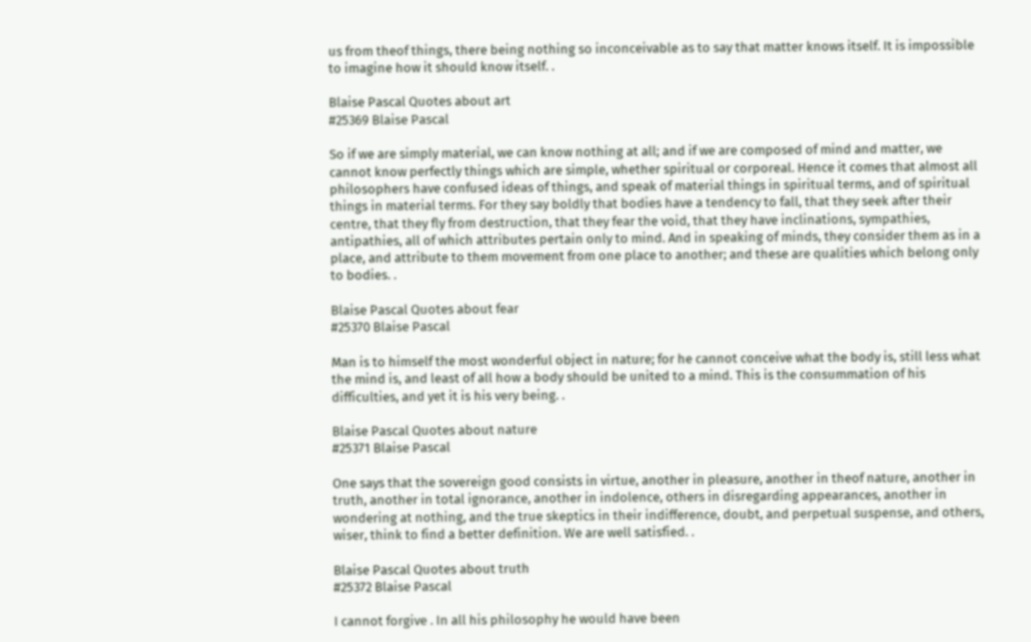us from theof things, there being nothing so inconceivable as to say that matter knows itself. It is impossible to imagine how it should know itself. .

Blaise Pascal Quotes about art
#25369 Blaise Pascal

So if we are simply material, we can know nothing at all; and if we are composed of mind and matter, we cannot know perfectly things which are simple, whether spiritual or corporeal. Hence it comes that almost all philosophers have confused ideas of things, and speak of material things in spiritual terms, and of spiritual things in material terms. For they say boldly that bodies have a tendency to fall, that they seek after their centre, that they fly from destruction, that they fear the void, that they have inclinations, sympathies, antipathies, all of which attributes pertain only to mind. And in speaking of minds, they consider them as in a place, and attribute to them movement from one place to another; and these are qualities which belong only to bodies. .

Blaise Pascal Quotes about fear
#25370 Blaise Pascal

Man is to himself the most wonderful object in nature; for he cannot conceive what the body is, still less what the mind is, and least of all how a body should be united to a mind. This is the consummation of his difficulties, and yet it is his very being. .

Blaise Pascal Quotes about nature
#25371 Blaise Pascal

One says that the sovereign good consists in virtue, another in pleasure, another in theof nature, another in truth, another in total ignorance, another in indolence, others in disregarding appearances, another in wondering at nothing, and the true skeptics in their indifference, doubt, and perpetual suspense, and others, wiser, think to find a better definition. We are well satisfied. .

Blaise Pascal Quotes about truth
#25372 Blaise Pascal

I cannot forgive . In all his philosophy he would have been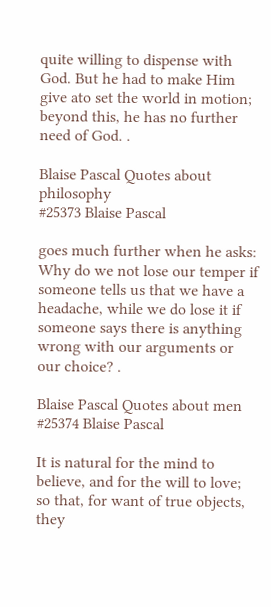quite willing to dispense with God. But he had to make Him give ato set the world in motion; beyond this, he has no further need of God. .

Blaise Pascal Quotes about philosophy
#25373 Blaise Pascal

goes much further when he asks: Why do we not lose our temper if someone tells us that we have a headache, while we do lose it if someone says there is anything wrong with our arguments or our choice? .

Blaise Pascal Quotes about men
#25374 Blaise Pascal

It is natural for the mind to believe, and for the will to love; so that, for want of true objects, they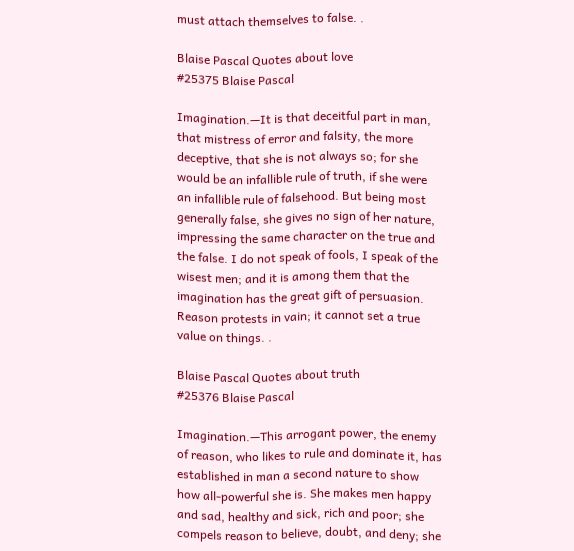must attach themselves to false. .

Blaise Pascal Quotes about love
#25375 Blaise Pascal

Imagination.—It is that deceitful part in man, that mistress of error and falsity, the more deceptive, that she is not always so; for she would be an infallible rule of truth, if she were an infallible rule of falsehood. But being most generally false, she gives no sign of her nature, impressing the same character on the true and the false. I do not speak of fools, I speak of the wisest men; and it is among them that the imagination has the great gift of persuasion. Reason protests in vain; it cannot set a true value on things. .

Blaise Pascal Quotes about truth
#25376 Blaise Pascal

Imagination.—This arrogant power, the enemy of reason, who likes to rule and dominate it, has established in man a second nature to show how all-powerful she is. She makes men happy and sad, healthy and sick, rich and poor; she compels reason to believe, doubt, and deny; she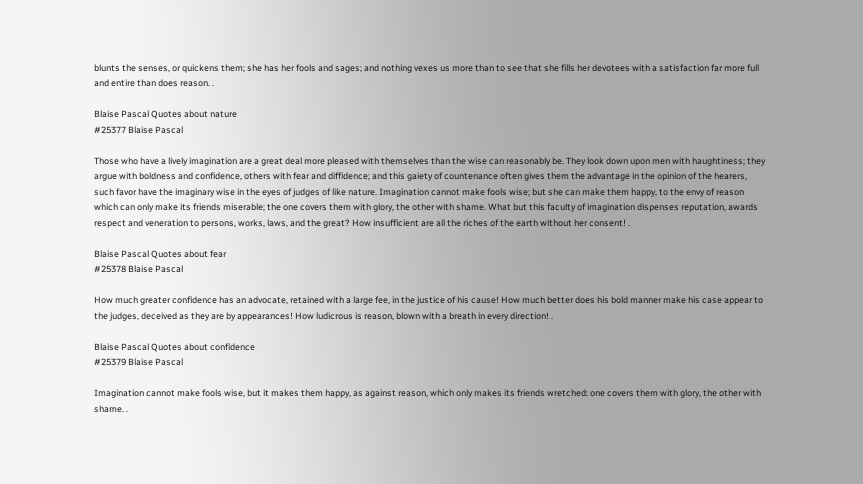blunts the senses, or quickens them; she has her fools and sages; and nothing vexes us more than to see that she fills her devotees with a satisfaction far more full and entire than does reason. .

Blaise Pascal Quotes about nature
#25377 Blaise Pascal

Those who have a lively imagination are a great deal more pleased with themselves than the wise can reasonably be. They look down upon men with haughtiness; they argue with boldness and confidence, others with fear and diffidence; and this gaiety of countenance often gives them the advantage in the opinion of the hearers, such favor have the imaginary wise in the eyes of judges of like nature. Imagination cannot make fools wise; but she can make them happy, to the envy of reason which can only make its friends miserable; the one covers them with glory, the other with shame. What but this faculty of imagination dispenses reputation, awards respect and veneration to persons, works, laws, and the great? How insufficient are all the riches of the earth without her consent! .

Blaise Pascal Quotes about fear
#25378 Blaise Pascal

How much greater confidence has an advocate, retained with a large fee, in the justice of his cause! How much better does his bold manner make his case appear to the judges, deceived as they are by appearances! How ludicrous is reason, blown with a breath in every direction! .

Blaise Pascal Quotes about confidence
#25379 Blaise Pascal

Imagination cannot make fools wise, but it makes them happy, as against reason, which only makes its friends wretched: one covers them with glory, the other with shame. .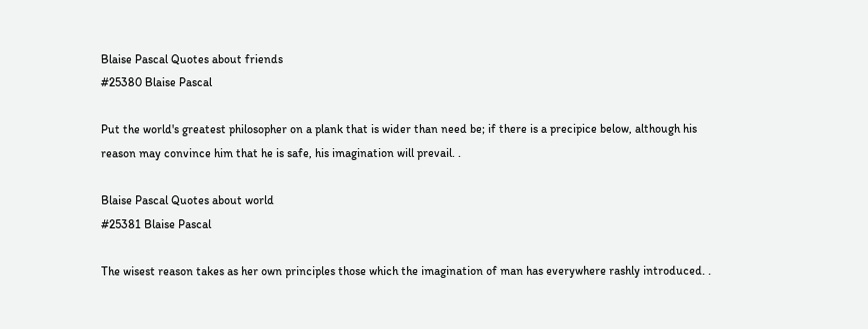Blaise Pascal Quotes about friends
#25380 Blaise Pascal

Put the world's greatest philosopher on a plank that is wider than need be; if there is a precipice below, although his reason may convince him that he is safe, his imagination will prevail. .

Blaise Pascal Quotes about world
#25381 Blaise Pascal

The wisest reason takes as her own principles those which the imagination of man has everywhere rashly introduced. .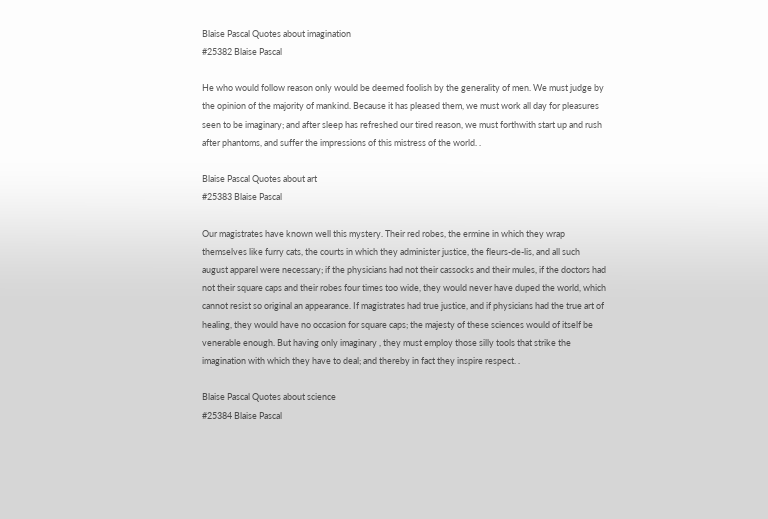Blaise Pascal Quotes about imagination
#25382 Blaise Pascal

He who would follow reason only would be deemed foolish by the generality of men. We must judge by the opinion of the majority of mankind. Because it has pleased them, we must work all day for pleasures seen to be imaginary; and after sleep has refreshed our tired reason, we must forthwith start up and rush after phantoms, and suffer the impressions of this mistress of the world. .

Blaise Pascal Quotes about art
#25383 Blaise Pascal

Our magistrates have known well this mystery. Their red robes, the ermine in which they wrap themselves like furry cats, the courts in which they administer justice, the fleurs-de-lis, and all such august apparel were necessary; if the physicians had not their cassocks and their mules, if the doctors had not their square caps and their robes four times too wide, they would never have duped the world, which cannot resist so original an appearance. If magistrates had true justice, and if physicians had the true art of healing, they would have no occasion for square caps; the majesty of these sciences would of itself be venerable enough. But having only imaginary , they must employ those silly tools that strike the imagination with which they have to deal; and thereby in fact they inspire respect. .

Blaise Pascal Quotes about science
#25384 Blaise Pascal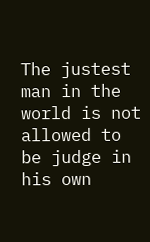The justest man in the world is not allowed to be judge in his own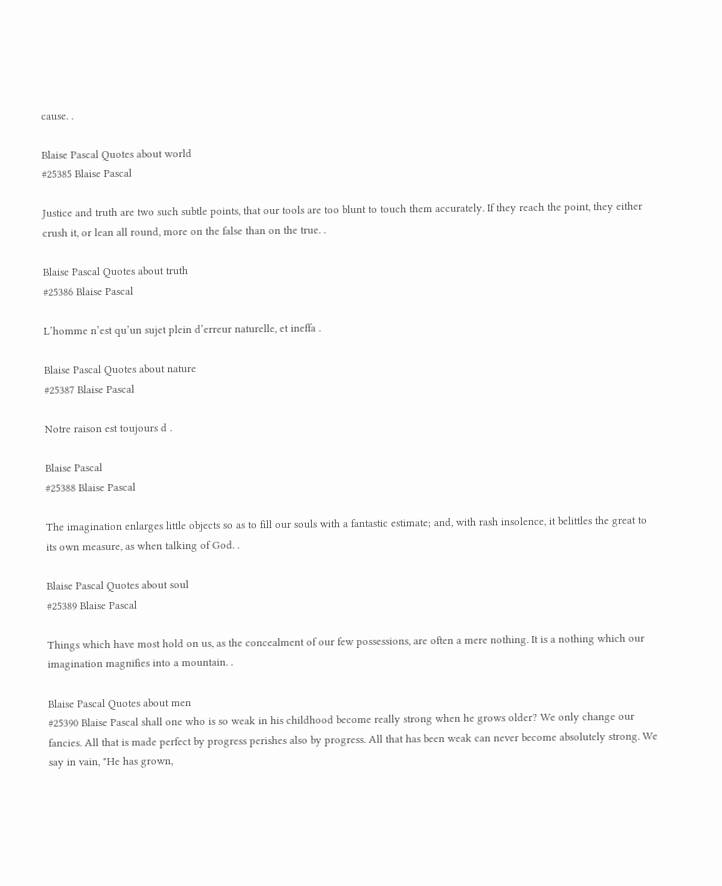cause. .

Blaise Pascal Quotes about world
#25385 Blaise Pascal

Justice and truth are two such subtle points, that our tools are too blunt to touch them accurately. If they reach the point, they either crush it, or lean all round, more on the false than on the true. .

Blaise Pascal Quotes about truth
#25386 Blaise Pascal

L’homme n’est qu’un sujet plein d’erreur naturelle, et ineffa .

Blaise Pascal Quotes about nature
#25387 Blaise Pascal

Notre raison est toujours d .

Blaise Pascal
#25388 Blaise Pascal

The imagination enlarges little objects so as to fill our souls with a fantastic estimate; and, with rash insolence, it belittles the great to its own measure, as when talking of God. .

Blaise Pascal Quotes about soul
#25389 Blaise Pascal

Things which have most hold on us, as the concealment of our few possessions, are often a mere nothing. It is a nothing which our imagination magnifies into a mountain. .

Blaise Pascal Quotes about men
#25390 Blaise Pascal shall one who is so weak in his childhood become really strong when he grows older? We only change our fancies. All that is made perfect by progress perishes also by progress. All that has been weak can never become absolutely strong. We say in vain, "He has grown,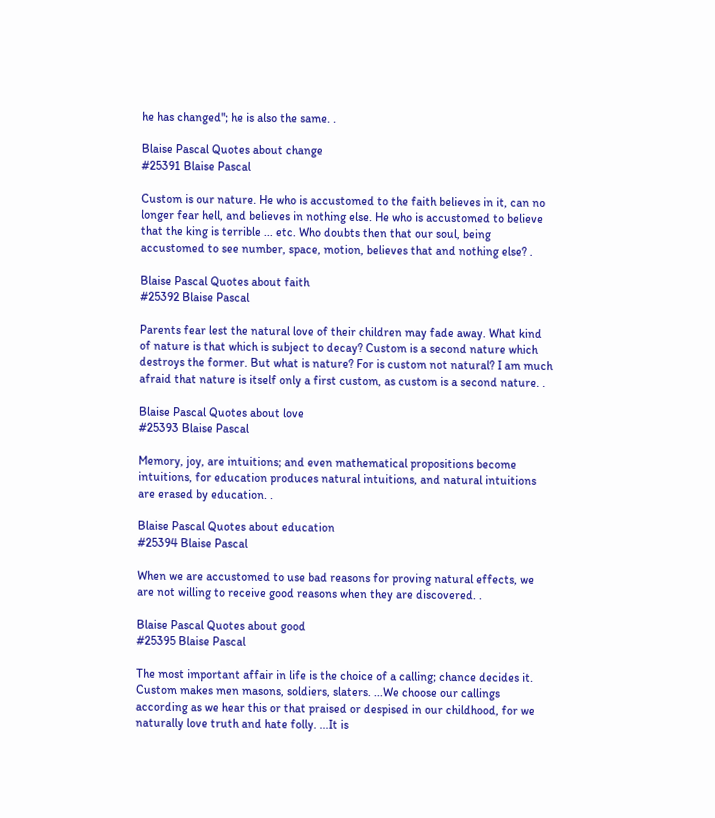he has changed"; he is also the same. .

Blaise Pascal Quotes about change
#25391 Blaise Pascal

Custom is our nature. He who is accustomed to the faith believes in it, can no longer fear hell, and believes in nothing else. He who is accustomed to believe that the king is terrible ... etc. Who doubts then that our soul, being accustomed to see number, space, motion, believes that and nothing else? .

Blaise Pascal Quotes about faith
#25392 Blaise Pascal

Parents fear lest the natural love of their children may fade away. What kind of nature is that which is subject to decay? Custom is a second nature which destroys the former. But what is nature? For is custom not natural? I am much afraid that nature is itself only a first custom, as custom is a second nature. .

Blaise Pascal Quotes about love
#25393 Blaise Pascal

Memory, joy, are intuitions; and even mathematical propositions become intuitions, for education produces natural intuitions, and natural intuitions are erased by education. .

Blaise Pascal Quotes about education
#25394 Blaise Pascal

When we are accustomed to use bad reasons for proving natural effects, we are not willing to receive good reasons when they are discovered. .

Blaise Pascal Quotes about good
#25395 Blaise Pascal

The most important affair in life is the choice of a calling; chance decides it. Custom makes men masons, soldiers, slaters. ...We choose our callings according as we hear this or that praised or despised in our childhood, for we naturally love truth and hate folly. ...It is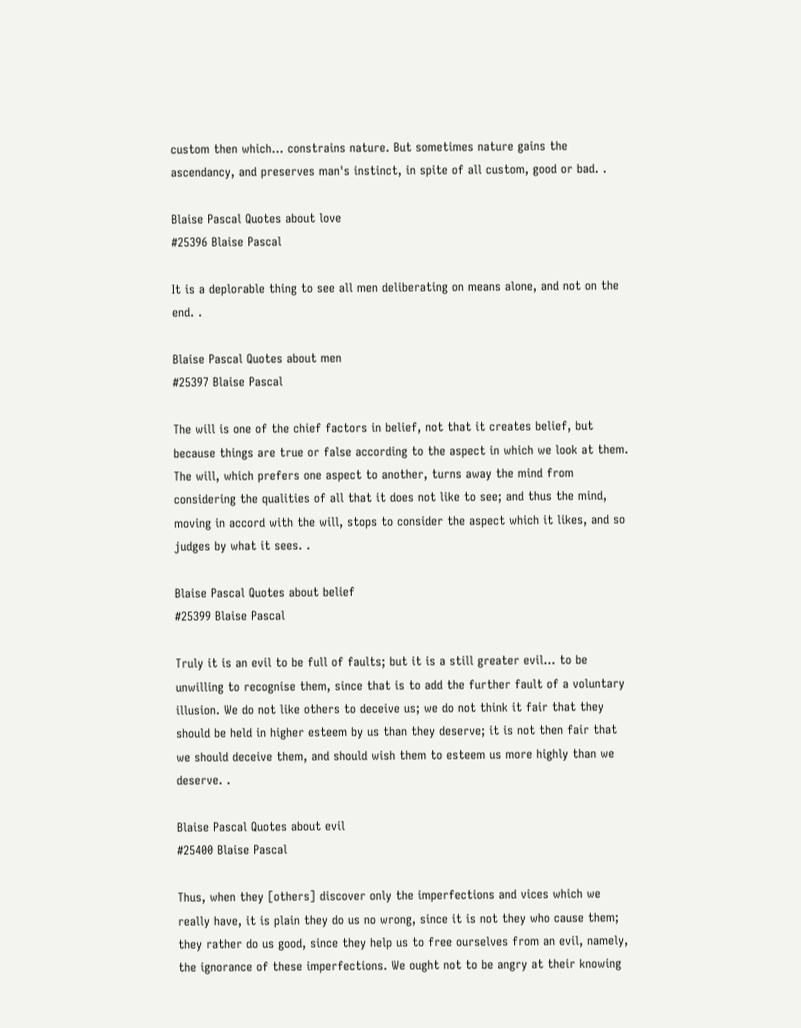custom then which... constrains nature. But sometimes nature gains the ascendancy, and preserves man's instinct, in spite of all custom, good or bad. .

Blaise Pascal Quotes about love
#25396 Blaise Pascal

It is a deplorable thing to see all men deliberating on means alone, and not on the end. .

Blaise Pascal Quotes about men
#25397 Blaise Pascal

The will is one of the chief factors in belief, not that it creates belief, but because things are true or false according to the aspect in which we look at them. The will, which prefers one aspect to another, turns away the mind from considering the qualities of all that it does not like to see; and thus the mind, moving in accord with the will, stops to consider the aspect which it likes, and so judges by what it sees. .

Blaise Pascal Quotes about belief
#25399 Blaise Pascal

Truly it is an evil to be full of faults; but it is a still greater evil... to be unwilling to recognise them, since that is to add the further fault of a voluntary illusion. We do not like others to deceive us; we do not think it fair that they should be held in higher esteem by us than they deserve; it is not then fair that we should deceive them, and should wish them to esteem us more highly than we deserve. .

Blaise Pascal Quotes about evil
#25400 Blaise Pascal

Thus, when they [others] discover only the imperfections and vices which we really have, it is plain they do us no wrong, since it is not they who cause them; they rather do us good, since they help us to free ourselves from an evil, namely, the ignorance of these imperfections. We ought not to be angry at their knowing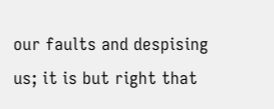our faults and despising us; it is but right that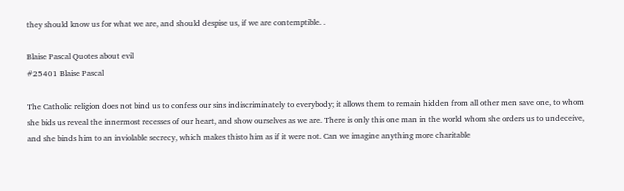they should know us for what we are, and should despise us, if we are contemptible. .

Blaise Pascal Quotes about evil
#25401 Blaise Pascal

The Catholic religion does not bind us to confess our sins indiscriminately to everybody; it allows them to remain hidden from all other men save one, to whom she bids us reveal the innermost recesses of our heart, and show ourselves as we are. There is only this one man in the world whom she orders us to undeceive, and she binds him to an inviolable secrecy, which makes thisto him as if it were not. Can we imagine anything more charitable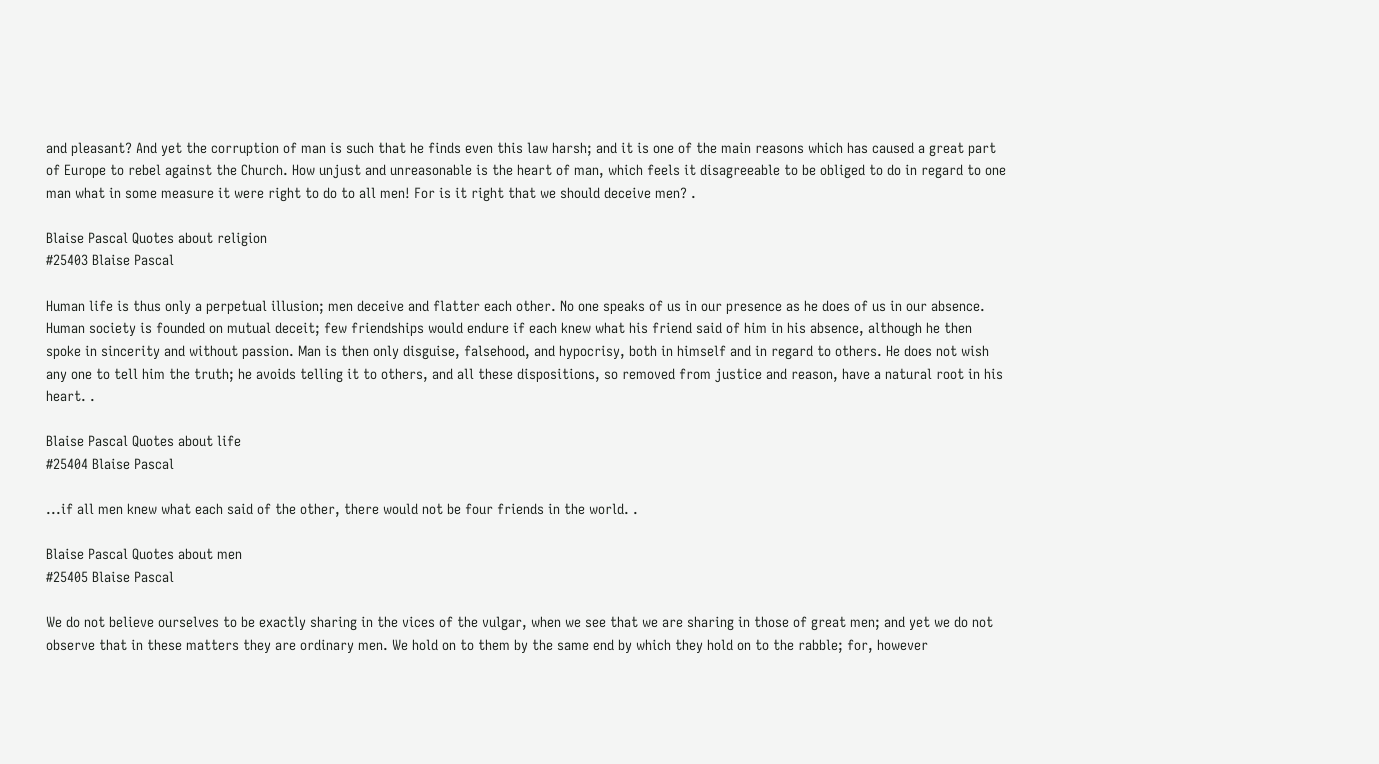and pleasant? And yet the corruption of man is such that he finds even this law harsh; and it is one of the main reasons which has caused a great part of Europe to rebel against the Church. How unjust and unreasonable is the heart of man, which feels it disagreeable to be obliged to do in regard to one man what in some measure it were right to do to all men! For is it right that we should deceive men? .

Blaise Pascal Quotes about religion
#25403 Blaise Pascal

Human life is thus only a perpetual illusion; men deceive and flatter each other. No one speaks of us in our presence as he does of us in our absence. Human society is founded on mutual deceit; few friendships would endure if each knew what his friend said of him in his absence, although he then spoke in sincerity and without passion. Man is then only disguise, falsehood, and hypocrisy, both in himself and in regard to others. He does not wish any one to tell him the truth; he avoids telling it to others, and all these dispositions, so removed from justice and reason, have a natural root in his heart. .

Blaise Pascal Quotes about life
#25404 Blaise Pascal

...if all men knew what each said of the other, there would not be four friends in the world. .

Blaise Pascal Quotes about men
#25405 Blaise Pascal

We do not believe ourselves to be exactly sharing in the vices of the vulgar, when we see that we are sharing in those of great men; and yet we do not observe that in these matters they are ordinary men. We hold on to them by the same end by which they hold on to the rabble; for, however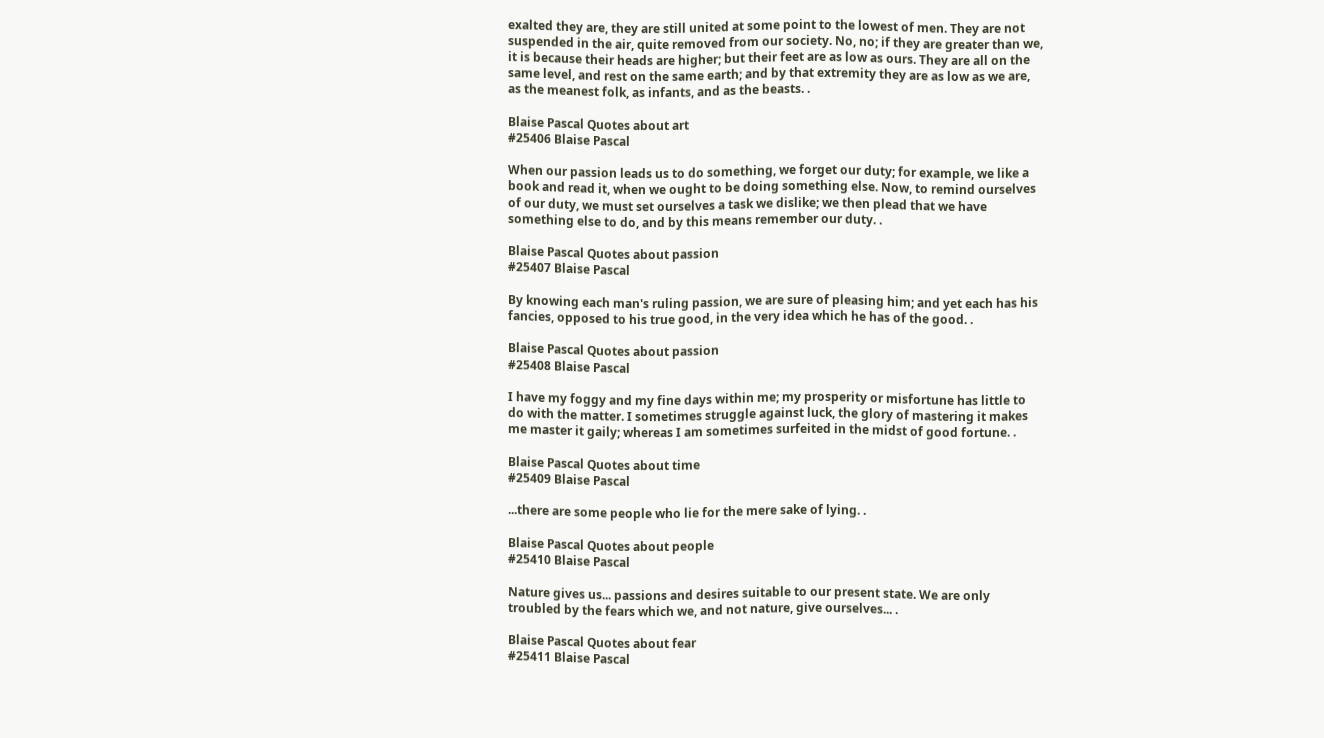exalted they are, they are still united at some point to the lowest of men. They are not suspended in the air, quite removed from our society. No, no; if they are greater than we, it is because their heads are higher; but their feet are as low as ours. They are all on the same level, and rest on the same earth; and by that extremity they are as low as we are, as the meanest folk, as infants, and as the beasts. .

Blaise Pascal Quotes about art
#25406 Blaise Pascal

When our passion leads us to do something, we forget our duty; for example, we like a book and read it, when we ought to be doing something else. Now, to remind ourselves of our duty, we must set ourselves a task we dislike; we then plead that we have something else to do, and by this means remember our duty. .

Blaise Pascal Quotes about passion
#25407 Blaise Pascal

By knowing each man's ruling passion, we are sure of pleasing him; and yet each has his fancies, opposed to his true good, in the very idea which he has of the good. .

Blaise Pascal Quotes about passion
#25408 Blaise Pascal

I have my foggy and my fine days within me; my prosperity or misfortune has little to do with the matter. I sometimes struggle against luck, the glory of mastering it makes me master it gaily; whereas I am sometimes surfeited in the midst of good fortune. .

Blaise Pascal Quotes about time
#25409 Blaise Pascal

...there are some people who lie for the mere sake of lying. .

Blaise Pascal Quotes about people
#25410 Blaise Pascal

Nature gives us... passions and desires suitable to our present state. We are only troubled by the fears which we, and not nature, give ourselves... .

Blaise Pascal Quotes about fear
#25411 Blaise Pascal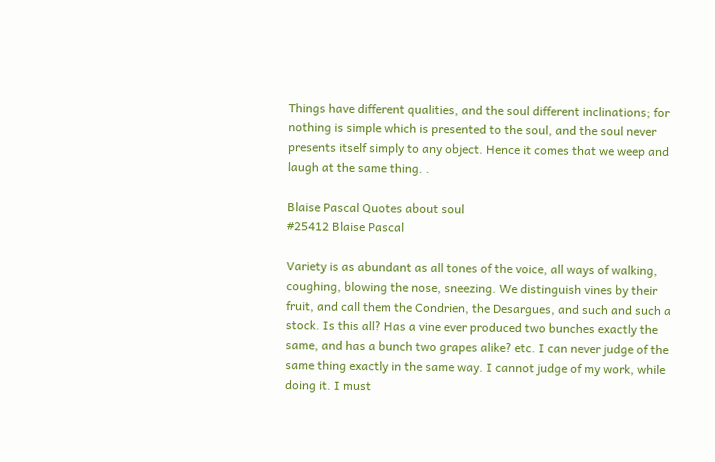Things have different qualities, and the soul different inclinations; for nothing is simple which is presented to the soul, and the soul never presents itself simply to any object. Hence it comes that we weep and laugh at the same thing. .

Blaise Pascal Quotes about soul
#25412 Blaise Pascal

Variety is as abundant as all tones of the voice, all ways of walking, coughing, blowing the nose, sneezing. We distinguish vines by their fruit, and call them the Condrien, the Desargues, and such and such a stock. Is this all? Has a vine ever produced two bunches exactly the same, and has a bunch two grapes alike? etc. I can never judge of the same thing exactly in the same way. I cannot judge of my work, while doing it. I must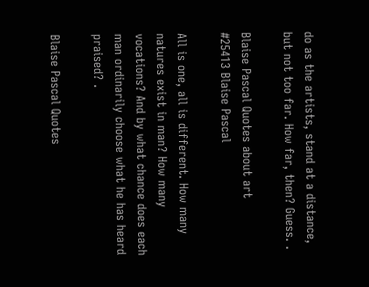do as the artists, stand at a distance, but not too far. How far, then? Guess. .

Blaise Pascal Quotes about art
#25413 Blaise Pascal

All is one, all is different. How many natures exist in man? How many vocations? And by what chance does each man ordinarily choose what he has heard praised? .

Blaise Pascal Quotes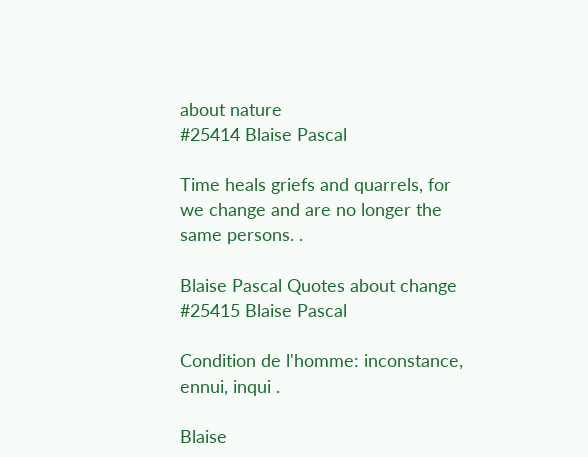about nature
#25414 Blaise Pascal

Time heals griefs and quarrels, for we change and are no longer the same persons. .

Blaise Pascal Quotes about change
#25415 Blaise Pascal

Condition de l'homme: inconstance, ennui, inqui .

Blaise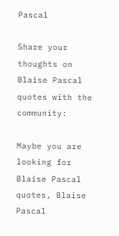Pascal

Share your thoughts on Blaise Pascal quotes with the community:

Maybe you are looking for Blaise Pascal quotes, Blaise Pascal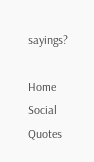sayings?

Home Social Quotes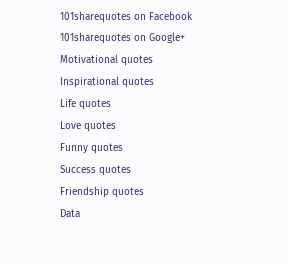101sharequotes on Facebook
101sharequotes on Google+
Motivational quotes
Inspirational quotes
Life quotes
Love quotes
Funny quotes
Success quotes
Friendship quotes
Data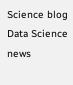Science blog
Data Science news